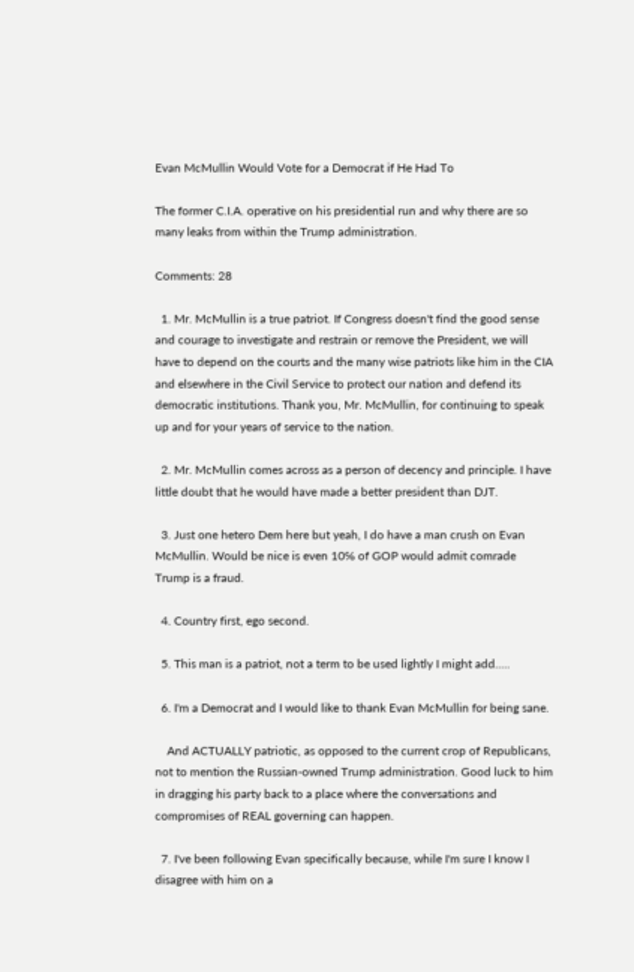Evan McMullin Would Vote for a Democrat if He Had To

The former C.I.A. operative on his presidential run and why there are so many leaks from within the Trump administration.

Comments: 28

  1. Mr. McMullin is a true patriot. If Congress doesn't find the good sense and courage to investigate and restrain or remove the President, we will have to depend on the courts and the many wise patriots like him in the CIA and elsewhere in the Civil Service to protect our nation and defend its democratic institutions. Thank you, Mr. McMullin, for continuing to speak up and for your years of service to the nation.

  2. Mr. McMullin comes across as a person of decency and principle. I have little doubt that he would have made a better president than DJT.

  3. Just one hetero Dem here but yeah, I do have a man crush on Evan McMullin. Would be nice is even 10℅ of GOP would admit comrade Trump is a fraud.

  4. Country first, ego second.

  5. This man is a patriot, not a term to be used lightly I might add.....

  6. I'm a Democrat and I would like to thank Evan McMullin for being sane.

    And ACTUALLY patriotic, as opposed to the current crop of Republicans, not to mention the Russian-owned Trump administration. Good luck to him in dragging his party back to a place where the conversations and compromises of REAL governing can happen.

  7. I've been following Evan specifically because, while I'm sure I know I disagree with him on a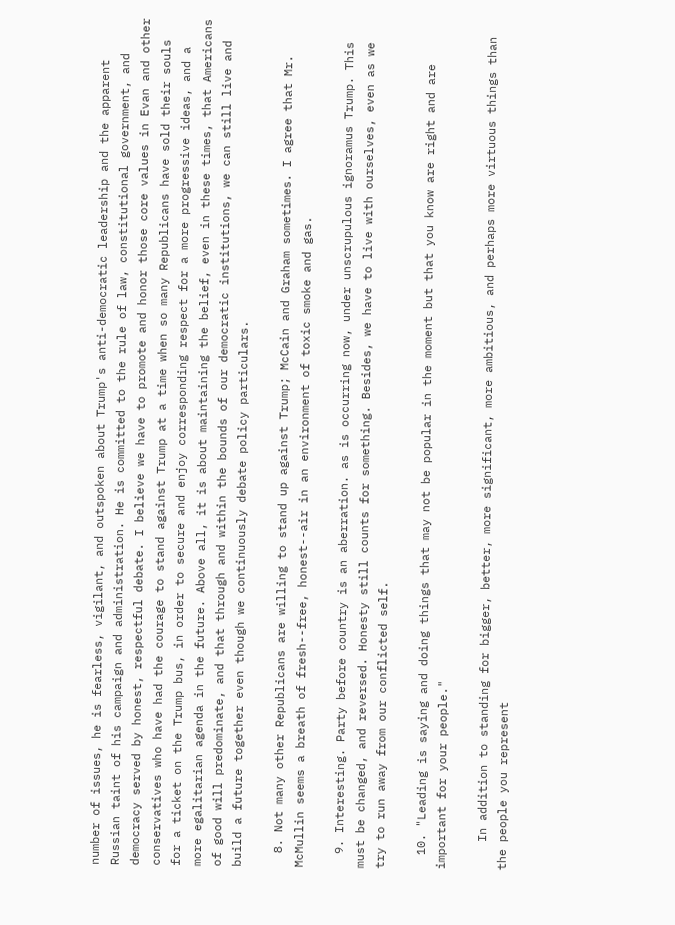number of issues, he is fearless, vigilant, and outspoken about Trump's anti-democratic leadership and the apparent Russian taint of his campaign and administration. He is committed to the rule of law, constitutional government, and democracy served by honest, respectful debate. I believe we have to promote and honor those core values in Evan and other conservatives who have had the courage to stand against Trump at a time when so many Republicans have sold their souls for a ticket on the Trump bus, in order to secure and enjoy corresponding respect for a more progressive ideas, and a more egalitarian agenda in the future. Above all, it is about maintaining the belief, even in these times, that Americans of good will predominate, and that through and within the bounds of our democratic institutions, we can still live and build a future together even though we continuously debate policy particulars.

  8. Not many other Republicans are willing to stand up against Trump; McCain and Graham sometimes. I agree that Mr. McMullin seems a breath of fresh--free, honest--air in an environment of toxic smoke and gas.

  9. Interesting. Party before country is an aberration. as is occurring now, under unscrupulous ignoramus Trump. This must be changed, and reversed. Honesty still counts for something. Besides, we have to live with ourselves, even as we try to run away from our conflicted self.

  10. "Leading is saying and doing things that may not be popular in the moment but that you know are right and are important for your people."

    In addition to standing for bigger, better, more significant, more ambitious, and perhaps more virtuous things than the people you represent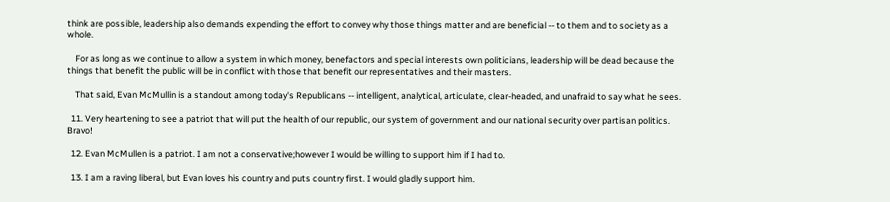think are possible, leadership also demands expending the effort to convey why those things matter and are beneficial -- to them and to society as a whole.

    For as long as we continue to allow a system in which money, benefactors and special interests own politicians, leadership will be dead because the things that benefit the public will be in conflict with those that benefit our representatives and their masters.

    That said, Evan McMullin is a standout among today's Republicans -- intelligent, analytical, articulate, clear-headed, and unafraid to say what he sees.

  11. Very heartening to see a patriot that will put the health of our republic, our system of government and our national security over partisan politics. Bravo!

  12. Evan McMullen is a patriot. I am not a conservative;however I would be willing to support him if I had to.

  13. I am a raving liberal, but Evan loves his country and puts country first. I would gladly support him.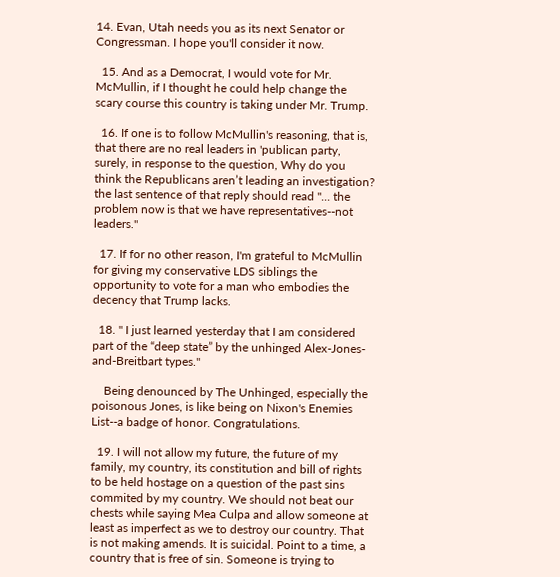14. Evan, Utah needs you as its next Senator or Congressman. I hope you'll consider it now.

  15. And as a Democrat, I would vote for Mr. McMullin, if I thought he could help change the scary course this country is taking under Mr. Trump.

  16. If one is to follow McMullin's reasoning, that is, that there are no real leaders in 'publican party, surely, in response to the question, Why do you think the Republicans aren’t leading an investigation? the last sentence of that reply should read "... the problem now is that we have representatives--not leaders."

  17. If for no other reason, I'm grateful to McMullin for giving my conservative LDS siblings the opportunity to vote for a man who embodies the decency that Trump lacks.

  18. " I just learned yesterday that I am considered part of the “deep state” by the unhinged Alex-Jones-and-Breitbart types."

    Being denounced by The Unhinged, especially the poisonous Jones, is like being on Nixon's Enemies List--a badge of honor. Congratulations.

  19. I will not allow my future, the future of my family, my country, its constitution and bill of rights to be held hostage on a question of the past sins commited by my country. We should not beat our chests while saying Mea Culpa and allow someone at least as imperfect as we to destroy our country. That is not making amends. It is suicidal. Point to a time, a country that is free of sin. Someone is trying to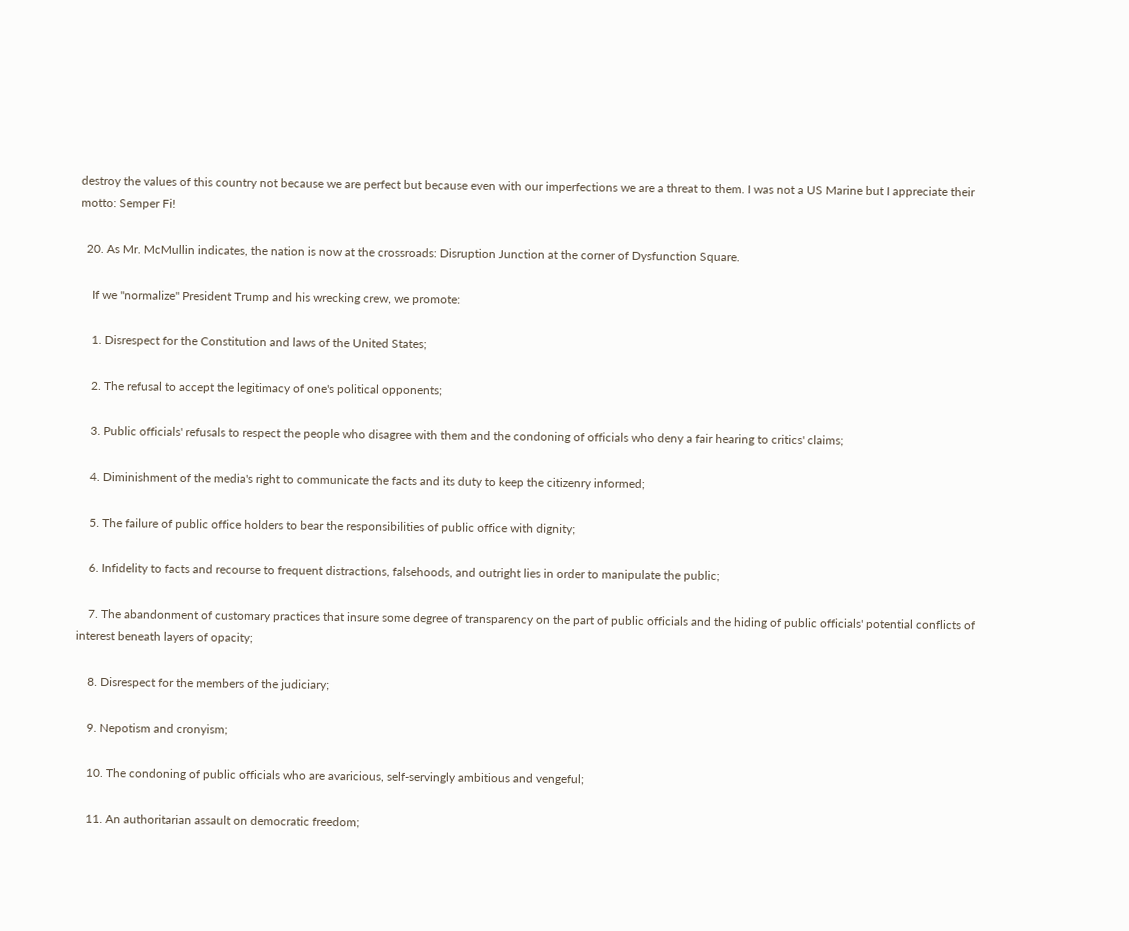destroy the values of this country not because we are perfect but because even with our imperfections we are a threat to them. I was not a US Marine but I appreciate their motto: Semper Fi!

  20. As Mr. McMullin indicates, the nation is now at the crossroads: Disruption Junction at the corner of Dysfunction Square.

    If we "normalize" President Trump and his wrecking crew, we promote:

    1. Disrespect for the Constitution and laws of the United States;

    2. The refusal to accept the legitimacy of one's political opponents;

    3. Public officials' refusals to respect the people who disagree with them and the condoning of officials who deny a fair hearing to critics' claims;

    4. Diminishment of the media's right to communicate the facts and its duty to keep the citizenry informed;

    5. The failure of public office holders to bear the responsibilities of public office with dignity;

    6. Infidelity to facts and recourse to frequent distractions, falsehoods, and outright lies in order to manipulate the public;

    7. The abandonment of customary practices that insure some degree of transparency on the part of public officials and the hiding of public officials' potential conflicts of interest beneath layers of opacity;

    8. Disrespect for the members of the judiciary;

    9. Nepotism and cronyism;

    10. The condoning of public officials who are avaricious, self-servingly ambitious and vengeful;

    11. An authoritarian assault on democratic freedom;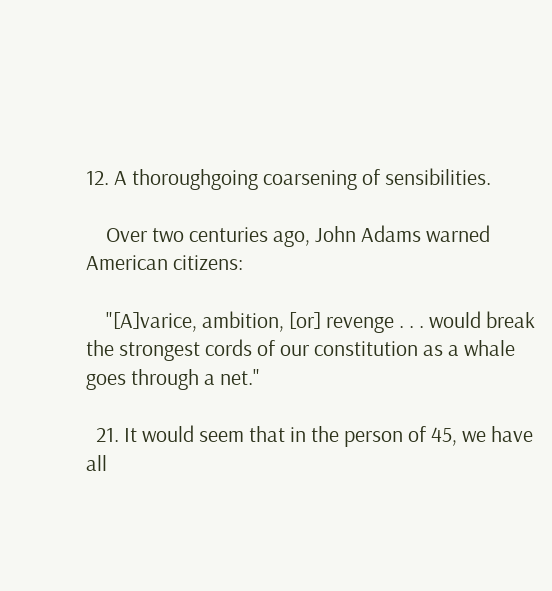12. A thoroughgoing coarsening of sensibilities.

    Over two centuries ago, John Adams warned American citizens:

    "[A]varice, ambition, [or] revenge . . . would break the strongest cords of our constitution as a whale goes through a net."

  21. It would seem that in the person of 45, we have all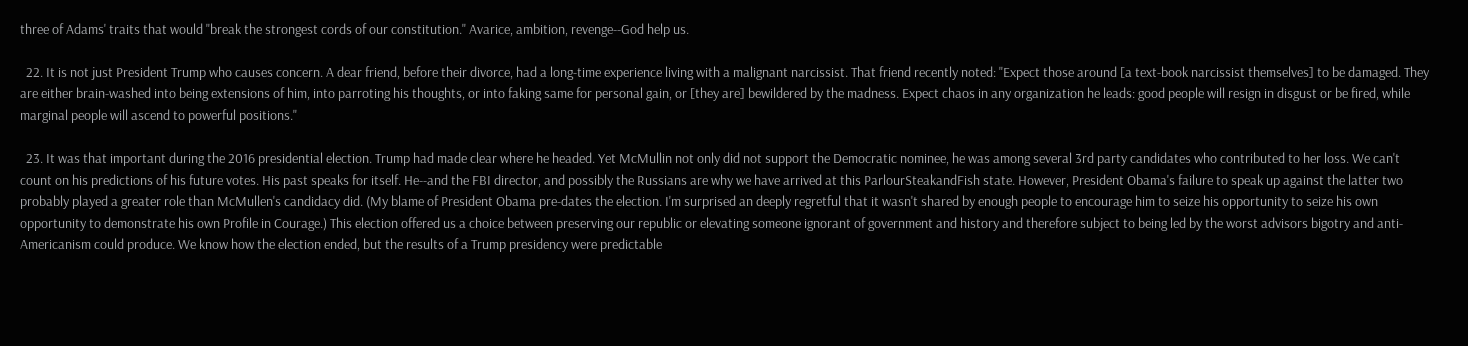three of Adams' traits that would "break the strongest cords of our constitution." Avarice, ambition, revenge--God help us.

  22. It is not just President Trump who causes concern. A dear friend, before their divorce, had a long-time experience living with a malignant narcissist. That friend recently noted: "Expect those around [a text-book narcissist themselves] to be damaged. They are either brain-washed into being extensions of him, into parroting his thoughts, or into faking same for personal gain, or [they are] bewildered by the madness. Expect chaos in any organization he leads: good people will resign in disgust or be fired, while marginal people will ascend to powerful positions."

  23. It was that important during the 2016 presidential election. Trump had made clear where he headed. Yet McMullin not only did not support the Democratic nominee, he was among several 3rd party candidates who contributed to her loss. We can't count on his predictions of his future votes. His past speaks for itself. He--and the FBI director, and possibly the Russians are why we have arrived at this ParlourSteakandFish state. However, President Obama's failure to speak up against the latter two probably played a greater role than McMullen's candidacy did. (My blame of President Obama pre-dates the election. I'm surprised an deeply regretful that it wasn't shared by enough people to encourage him to seize his opportunity to seize his own opportunity to demonstrate his own Profile in Courage.) This election offered us a choice between preserving our republic or elevating someone ignorant of government and history and therefore subject to being led by the worst advisors bigotry and anti-Americanism could produce. We know how the election ended, but the results of a Trump presidency were predictable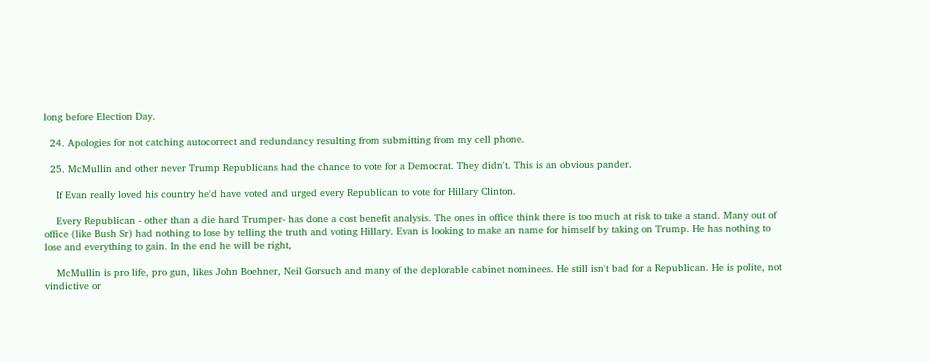long before Election Day.

  24. Apologies for not catching autocorrect and redundancy resulting from submitting from my cell phone.

  25. McMullin and other never Trump Republicans had the chance to vote for a Democrat. They didn't. This is an obvious pander.

    If Evan really loved his country he'd have voted and urged every Republican to vote for Hillary Clinton.

    Every Republican - other than a die hard Trumper- has done a cost benefit analysis. The ones in office think there is too much at risk to take a stand. Many out of office (like Bush Sr) had nothing to lose by telling the truth and voting Hillary. Evan is looking to make an name for himself by taking on Trump. He has nothing to lose and everything to gain. In the end he will be right,

    McMullin is pro life, pro gun, likes John Boehner, Neil Gorsuch and many of the deplorable cabinet nominees. He still isn't bad for a Republican. He is polite, not vindictive or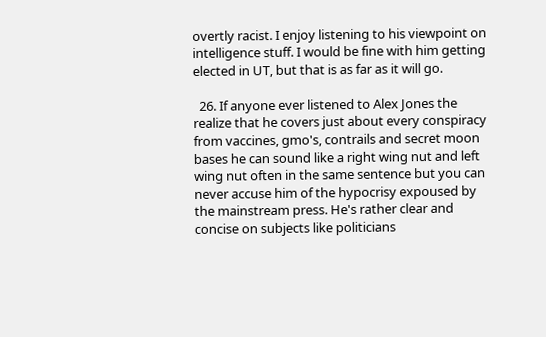overtly racist. I enjoy listening to his viewpoint on intelligence stuff. I would be fine with him getting elected in UT, but that is as far as it will go.

  26. If anyone ever listened to Alex Jones the realize that he covers just about every conspiracy from vaccines, gmo's, contrails and secret moon bases he can sound like a right wing nut and left wing nut often in the same sentence but you can never accuse him of the hypocrisy expoused by the mainstream press. He's rather clear and concise on subjects like politicians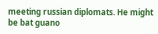meeting russian diplomats. He might be bat guano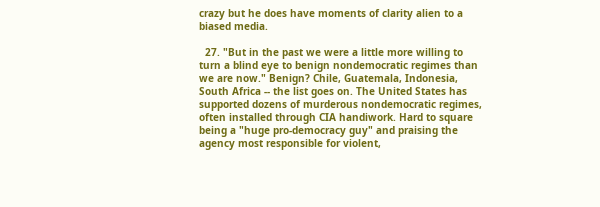crazy but he does have moments of clarity alien to a biased media.

  27. "But in the past we were a little more willing to turn a blind eye to benign nondemocratic regimes than we are now." Benign? Chile, Guatemala, Indonesia, South Africa -- the list goes on. The United States has supported dozens of murderous nondemocratic regimes, often installed through CIA handiwork. Hard to square being a "huge pro-democracy guy" and praising the agency most responsible for violent,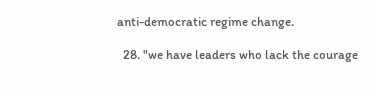anti-democratic regime change.

  28. "we have leaders who lack the courage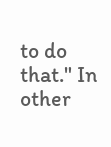to do that." In other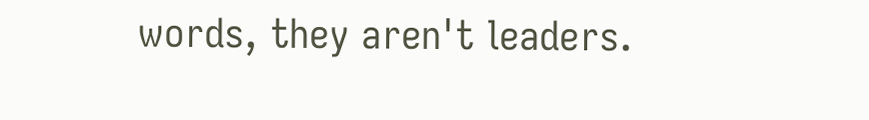words, they aren't leaders.